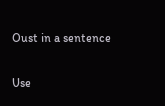Oust in a sentence

Use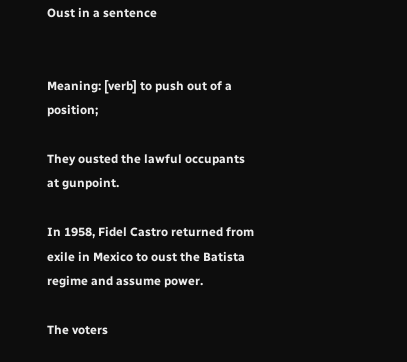Oust in a sentence


Meaning: [verb] to push out of a position;

They ousted the lawful occupants at gunpoint.

In 1958, Fidel Castro returned from exile in Mexico to oust the Batista regime and assume power.

The voters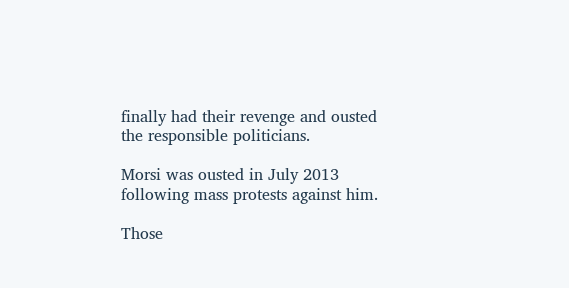finally had their revenge and ousted the responsible politicians.

Morsi was ousted in July 2013 following mass protests against him.

Those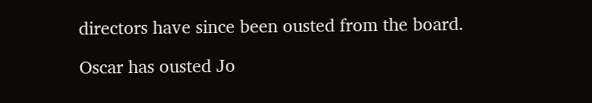directors have since been ousted from the board.

Oscar has ousted Jo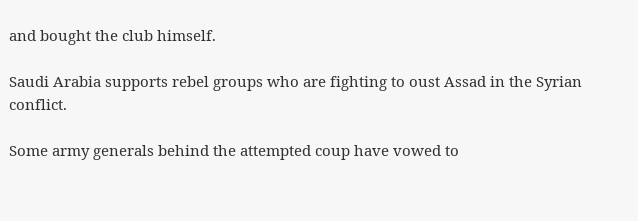and bought the club himself.

Saudi Arabia supports rebel groups who are fighting to oust Assad in the Syrian conflict.

Some army generals behind the attempted coup have vowed to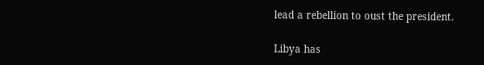lead a rebellion to oust the president.

Libya has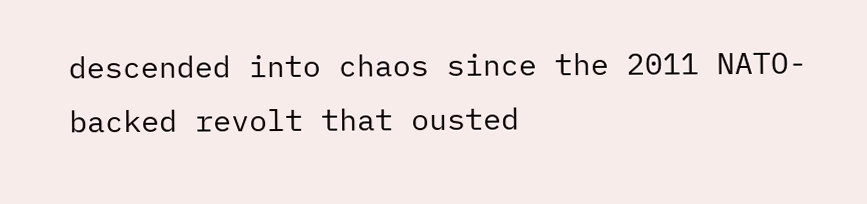descended into chaos since the 2011 NATO-backed revolt that ousted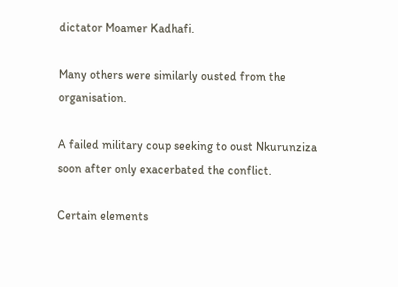dictator Moamer Kadhafi.

Many others were similarly ousted from the organisation.

A failed military coup seeking to oust Nkurunziza soon after only exacerbated the conflict.

Certain elements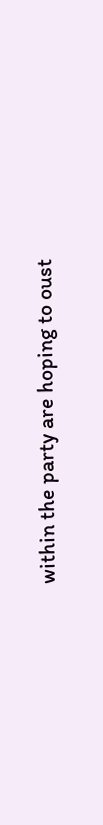within the party are hoping to oust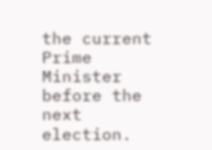the current Prime Minister before the next election.